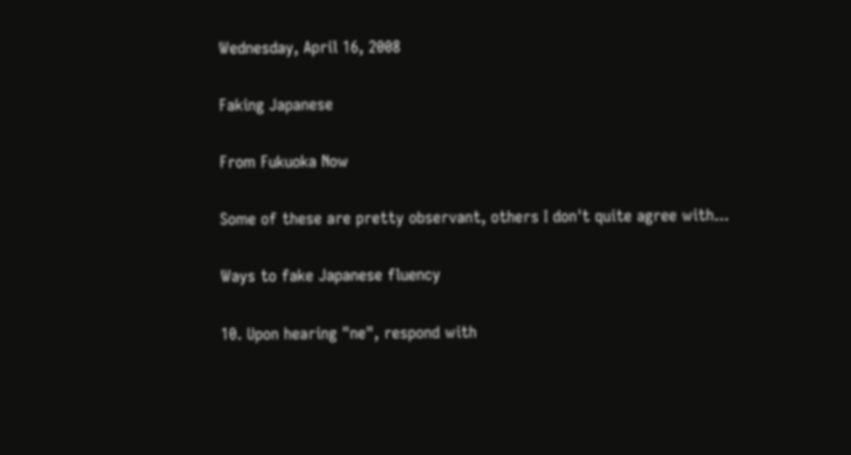Wednesday, April 16, 2008

Faking Japanese

From Fukuoka Now

Some of these are pretty observant, others I don't quite agree with...

Ways to fake Japanese fluency

10. Upon hearing "ne", respond with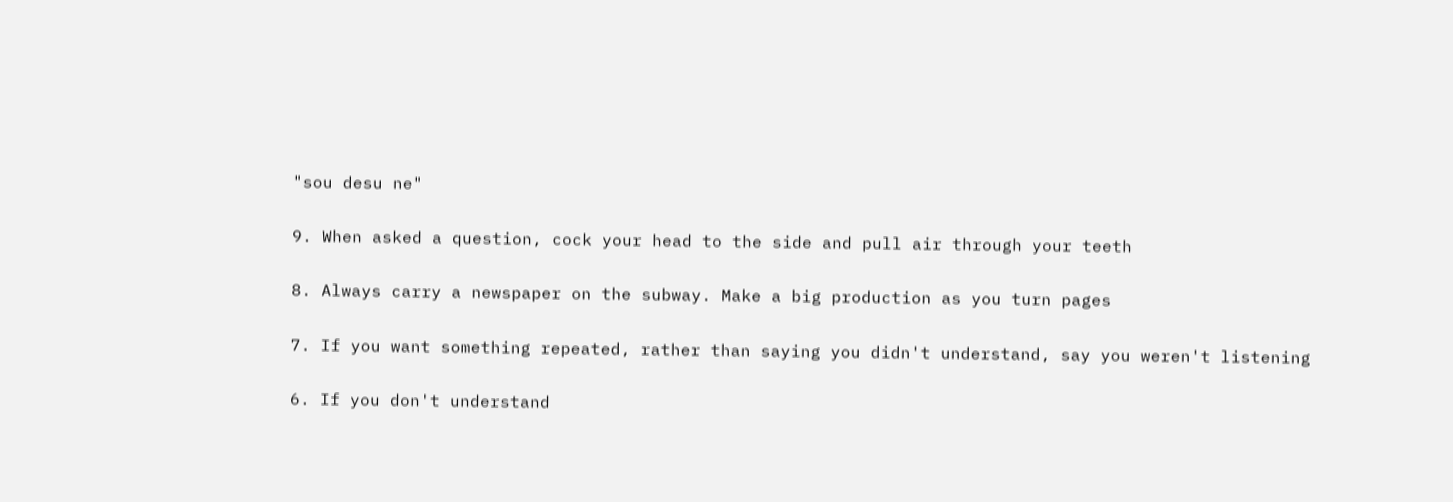"sou desu ne"

9. When asked a question, cock your head to the side and pull air through your teeth

8. Always carry a newspaper on the subway. Make a big production as you turn pages

7. If you want something repeated, rather than saying you didn't understand, say you weren't listening

6. If you don't understand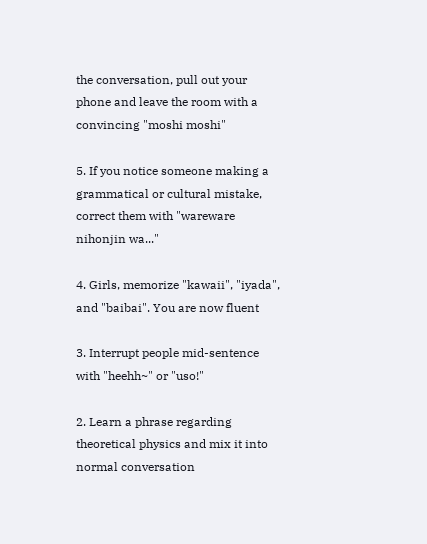the conversation, pull out your phone and leave the room with a convincing "moshi moshi"

5. If you notice someone making a grammatical or cultural mistake, correct them with "wareware nihonjin wa..."

4. Girls, memorize "kawaii", "iyada", and "baibai". You are now fluent

3. Interrupt people mid-sentence with "heehh~" or "uso!"

2. Learn a phrase regarding theoretical physics and mix it into normal conversation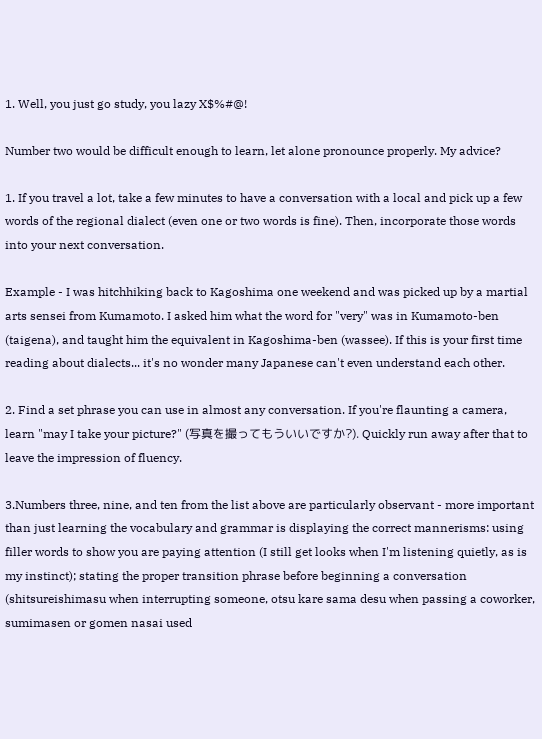1. Well, you just go study, you lazy X$%#@!

Number two would be difficult enough to learn, let alone pronounce properly. My advice?

1. If you travel a lot, take a few minutes to have a conversation with a local and pick up a few words of the regional dialect (even one or two words is fine). Then, incorporate those words into your next conversation.

Example - I was hitchhiking back to Kagoshima one weekend and was picked up by a martial arts sensei from Kumamoto. I asked him what the word for "very" was in Kumamoto-ben (taigena), and taught him the equivalent in Kagoshima-ben (wassee). If this is your first time reading about dialects... it's no wonder many Japanese can't even understand each other.

2. Find a set phrase you can use in almost any conversation. If you're flaunting a camera, learn "may I take your picture?" (写真を撮ってもういいですか?). Quickly run away after that to leave the impression of fluency.

3.Numbers three, nine, and ten from the list above are particularly observant - more important than just learning the vocabulary and grammar is displaying the correct mannerisms: using filler words to show you are paying attention (I still get looks when I'm listening quietly, as is my instinct); stating the proper transition phrase before beginning a conversation (shitsureishimasu when interrupting someone, otsu kare sama desu when passing a coworker, sumimasen or gomen nasai used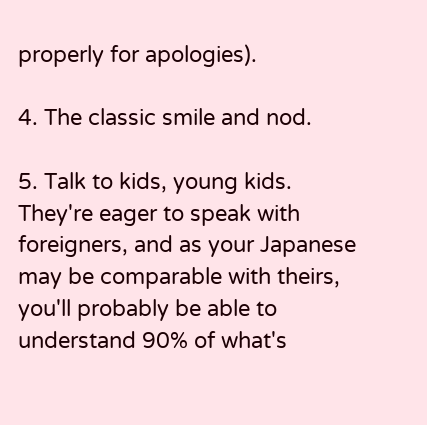properly for apologies).

4. The classic smile and nod.

5. Talk to kids, young kids. They're eager to speak with foreigners, and as your Japanese may be comparable with theirs, you'll probably be able to understand 90% of what's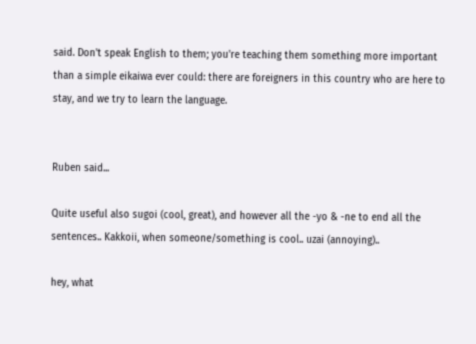said. Don't speak English to them; you're teaching them something more important than a simple eikaiwa ever could: there are foreigners in this country who are here to stay, and we try to learn the language.


Ruben said...

Quite useful also sugoi (cool, great), and however all the -yo & -ne to end all the sentences.. Kakkoii, when someone/something is cool.. uzai (annoying)..

hey, what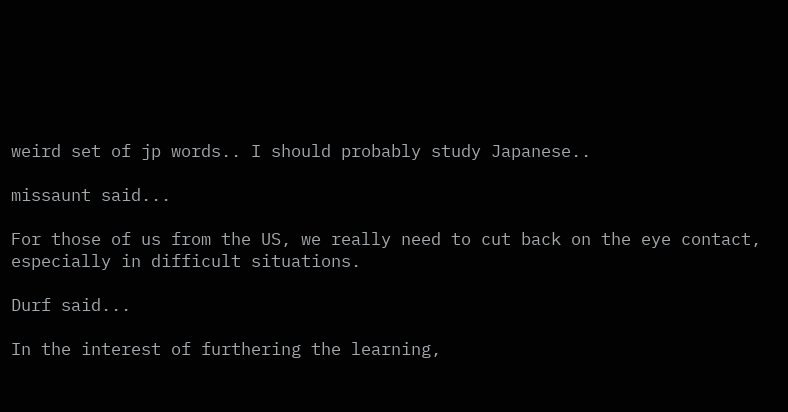weird set of jp words.. I should probably study Japanese..

missaunt said...

For those of us from the US, we really need to cut back on the eye contact, especially in difficult situations.

Durf said...

In the interest of furthering the learning,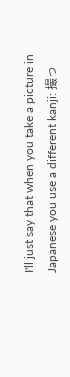I'll just say that when you take a picture in Japanese you use a different kanji: 撮っ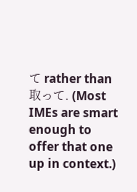て rather than 取って. (Most IMEs are smart enough to offer that one up in context.)